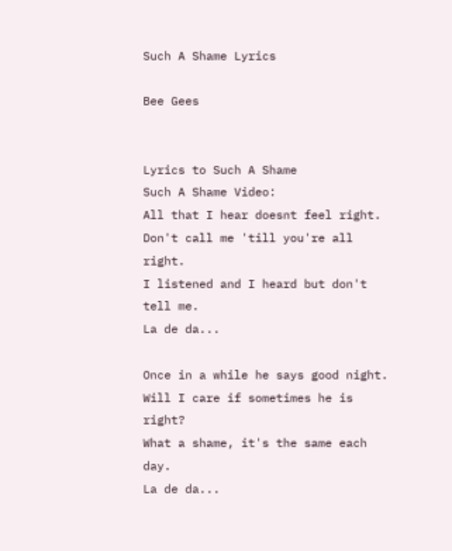Such A Shame Lyrics

Bee Gees


Lyrics to Such A Shame
Such A Shame Video:
All that I hear doesnt feel right.
Don't call me 'till you're all right.
I listened and I heard but don't tell me.
La de da...

Once in a while he says good night.
Will I care if sometimes he is right?
What a shame, it's the same each day.
La de da...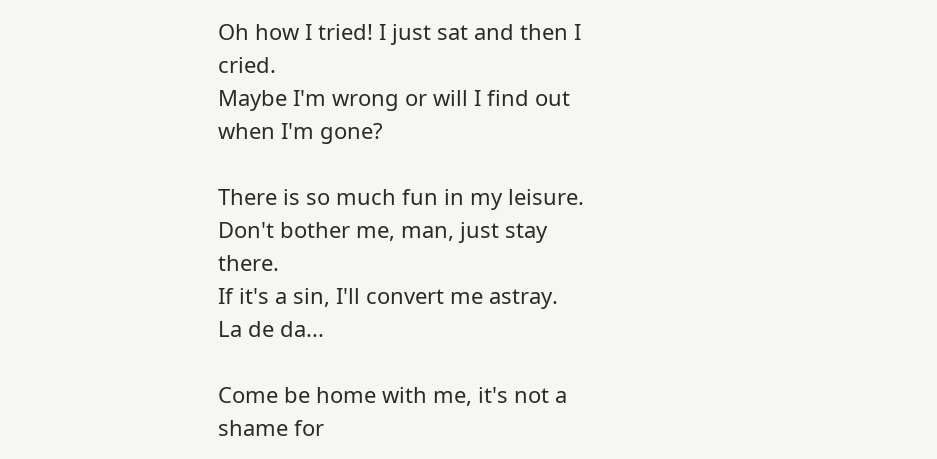Oh how I tried! I just sat and then I cried.
Maybe I'm wrong or will I find out when I'm gone?

There is so much fun in my leisure.
Don't bother me, man, just stay there.
If it's a sin, I'll convert me astray.
La de da...

Come be home with me, it's not a shame for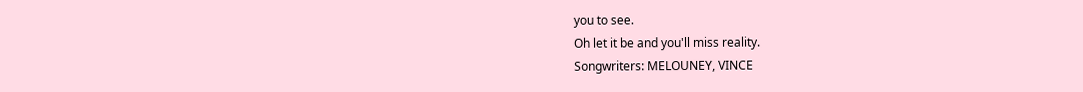you to see.
Oh let it be and you'll miss reality.
Songwriters: MELOUNEY, VINCE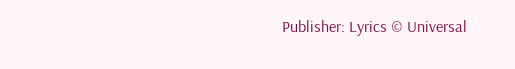Publisher: Lyrics © Universal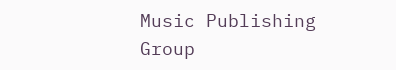Music Publishing Group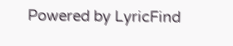Powered by LyricFind